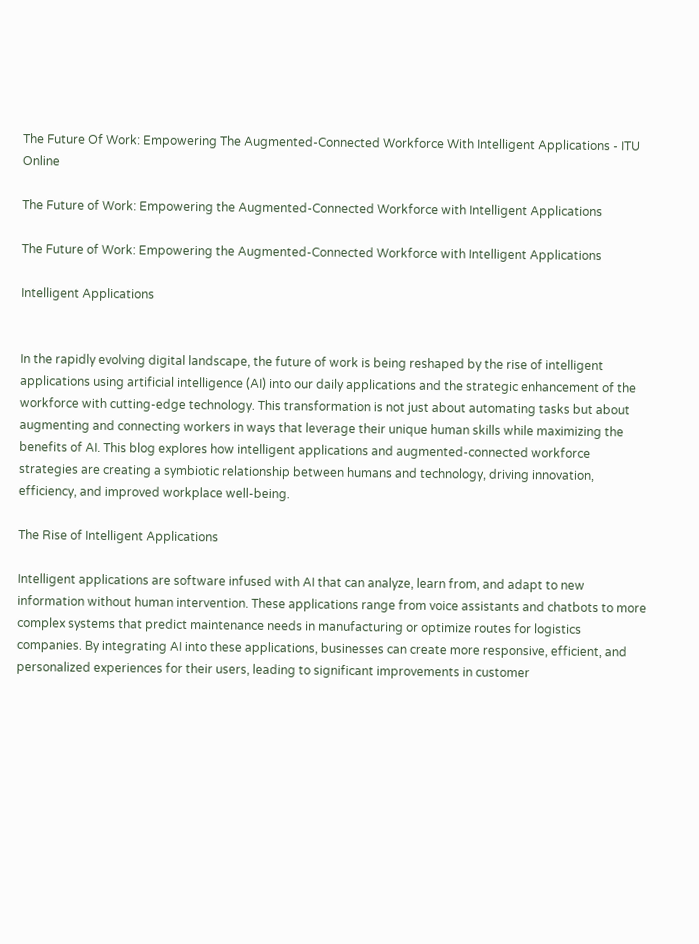The Future Of Work: Empowering The Augmented-Connected Workforce With Intelligent Applications - ITU Online

The Future of Work: Empowering the Augmented-Connected Workforce with Intelligent Applications

The Future of Work: Empowering the Augmented-Connected Workforce with Intelligent Applications

Intelligent Applications


In the rapidly evolving digital landscape, the future of work is being reshaped by the rise of intelligent applications using artificial intelligence (AI) into our daily applications and the strategic enhancement of the workforce with cutting-edge technology. This transformation is not just about automating tasks but about augmenting and connecting workers in ways that leverage their unique human skills while maximizing the benefits of AI. This blog explores how intelligent applications and augmented-connected workforce strategies are creating a symbiotic relationship between humans and technology, driving innovation, efficiency, and improved workplace well-being.

The Rise of Intelligent Applications

Intelligent applications are software infused with AI that can analyze, learn from, and adapt to new information without human intervention. These applications range from voice assistants and chatbots to more complex systems that predict maintenance needs in manufacturing or optimize routes for logistics companies. By integrating AI into these applications, businesses can create more responsive, efficient, and personalized experiences for their users, leading to significant improvements in customer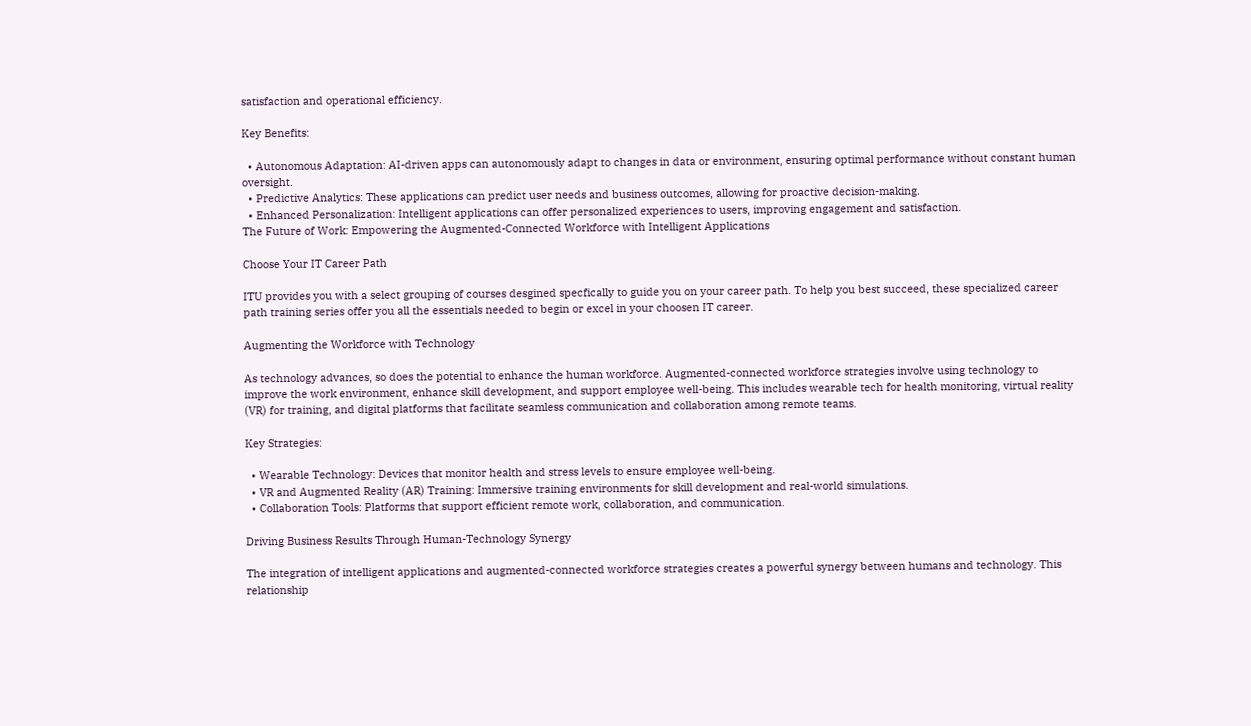satisfaction and operational efficiency.

Key Benefits:

  • Autonomous Adaptation: AI-driven apps can autonomously adapt to changes in data or environment, ensuring optimal performance without constant human oversight.
  • Predictive Analytics: These applications can predict user needs and business outcomes, allowing for proactive decision-making.
  • Enhanced Personalization: Intelligent applications can offer personalized experiences to users, improving engagement and satisfaction.
The Future of Work: Empowering the Augmented-Connected Workforce with Intelligent Applications

Choose Your IT Career Path

ITU provides you with a select grouping of courses desgined specfically to guide you on your career path. To help you best succeed, these specialized career path training series offer you all the essentials needed to begin or excel in your choosen IT career.

Augmenting the Workforce with Technology

As technology advances, so does the potential to enhance the human workforce. Augmented-connected workforce strategies involve using technology to improve the work environment, enhance skill development, and support employee well-being. This includes wearable tech for health monitoring, virtual reality (VR) for training, and digital platforms that facilitate seamless communication and collaboration among remote teams.

Key Strategies:

  • Wearable Technology: Devices that monitor health and stress levels to ensure employee well-being.
  • VR and Augmented Reality (AR) Training: Immersive training environments for skill development and real-world simulations.
  • Collaboration Tools: Platforms that support efficient remote work, collaboration, and communication.

Driving Business Results Through Human-Technology Synergy

The integration of intelligent applications and augmented-connected workforce strategies creates a powerful synergy between humans and technology. This relationship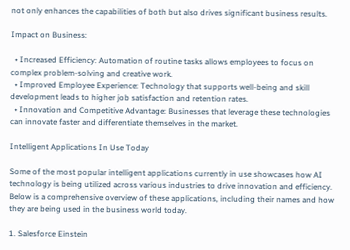not only enhances the capabilities of both but also drives significant business results.

Impact on Business:

  • Increased Efficiency: Automation of routine tasks allows employees to focus on complex problem-solving and creative work.
  • Improved Employee Experience: Technology that supports well-being and skill development leads to higher job satisfaction and retention rates.
  • Innovation and Competitive Advantage: Businesses that leverage these technologies can innovate faster and differentiate themselves in the market.

Intelligent Applications In Use Today

Some of the most popular intelligent applications currently in use showcases how AI technology is being utilized across various industries to drive innovation and efficiency. Below is a comprehensive overview of these applications, including their names and how they are being used in the business world today.

1. Salesforce Einstein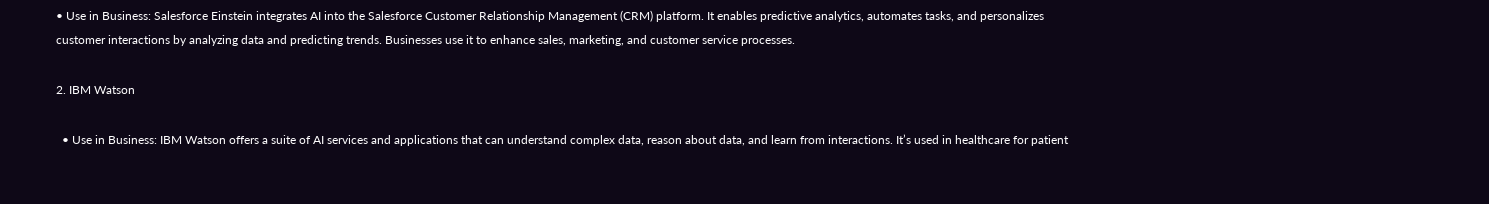• Use in Business: Salesforce Einstein integrates AI into the Salesforce Customer Relationship Management (CRM) platform. It enables predictive analytics, automates tasks, and personalizes customer interactions by analyzing data and predicting trends. Businesses use it to enhance sales, marketing, and customer service processes.

2. IBM Watson

  • Use in Business: IBM Watson offers a suite of AI services and applications that can understand complex data, reason about data, and learn from interactions. It’s used in healthcare for patient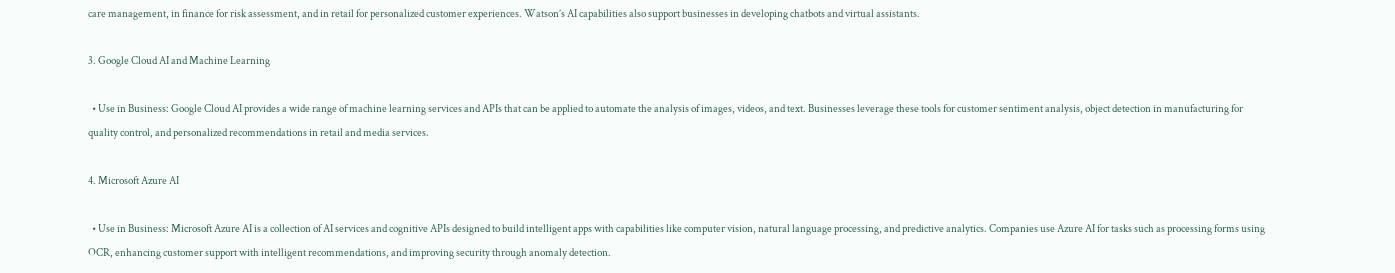care management, in finance for risk assessment, and in retail for personalized customer experiences. Watson’s AI capabilities also support businesses in developing chatbots and virtual assistants.

3. Google Cloud AI and Machine Learning

  • Use in Business: Google Cloud AI provides a wide range of machine learning services and APIs that can be applied to automate the analysis of images, videos, and text. Businesses leverage these tools for customer sentiment analysis, object detection in manufacturing for quality control, and personalized recommendations in retail and media services.

4. Microsoft Azure AI

  • Use in Business: Microsoft Azure AI is a collection of AI services and cognitive APIs designed to build intelligent apps with capabilities like computer vision, natural language processing, and predictive analytics. Companies use Azure AI for tasks such as processing forms using OCR, enhancing customer support with intelligent recommendations, and improving security through anomaly detection.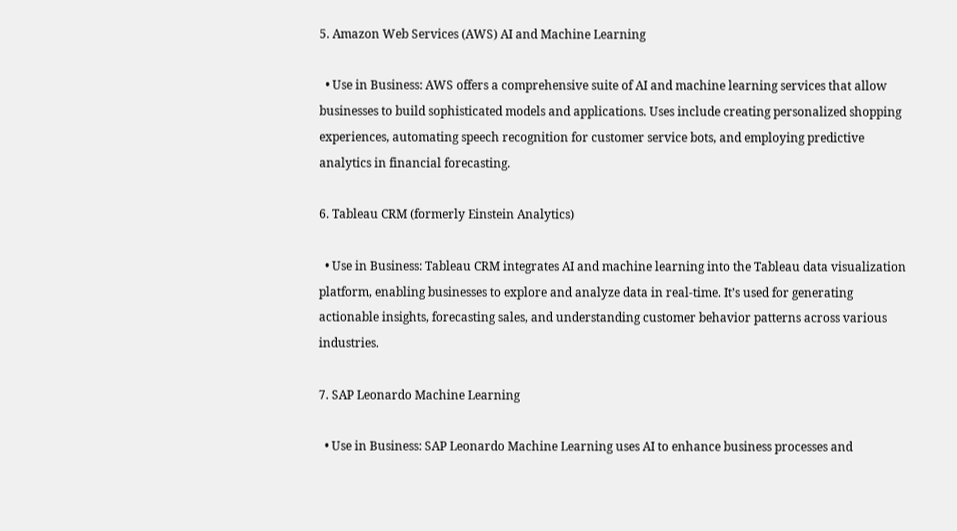5. Amazon Web Services (AWS) AI and Machine Learning

  • Use in Business: AWS offers a comprehensive suite of AI and machine learning services that allow businesses to build sophisticated models and applications. Uses include creating personalized shopping experiences, automating speech recognition for customer service bots, and employing predictive analytics in financial forecasting.

6. Tableau CRM (formerly Einstein Analytics)

  • Use in Business: Tableau CRM integrates AI and machine learning into the Tableau data visualization platform, enabling businesses to explore and analyze data in real-time. It’s used for generating actionable insights, forecasting sales, and understanding customer behavior patterns across various industries.

7. SAP Leonardo Machine Learning

  • Use in Business: SAP Leonardo Machine Learning uses AI to enhance business processes and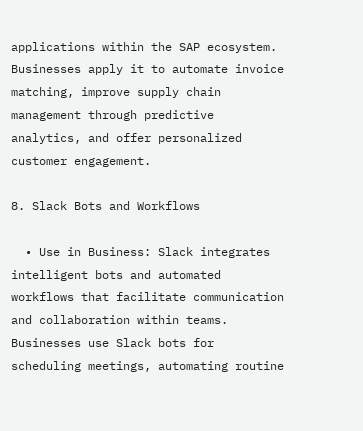applications within the SAP ecosystem. Businesses apply it to automate invoice matching, improve supply chain management through predictive analytics, and offer personalized customer engagement.

8. Slack Bots and Workflows

  • Use in Business: Slack integrates intelligent bots and automated workflows that facilitate communication and collaboration within teams. Businesses use Slack bots for scheduling meetings, automating routine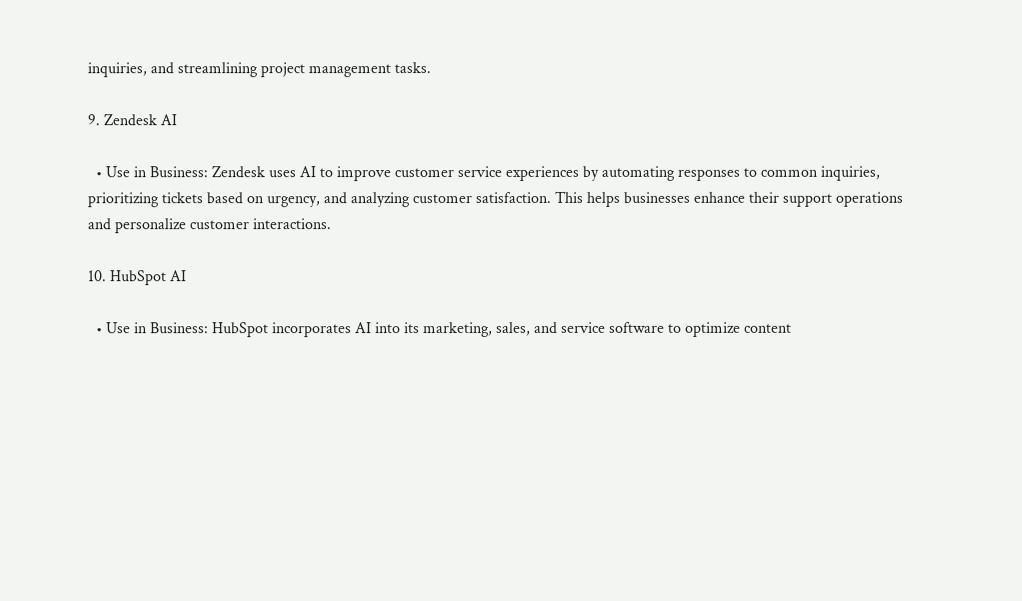inquiries, and streamlining project management tasks.

9. Zendesk AI

  • Use in Business: Zendesk uses AI to improve customer service experiences by automating responses to common inquiries, prioritizing tickets based on urgency, and analyzing customer satisfaction. This helps businesses enhance their support operations and personalize customer interactions.

10. HubSpot AI

  • Use in Business: HubSpot incorporates AI into its marketing, sales, and service software to optimize content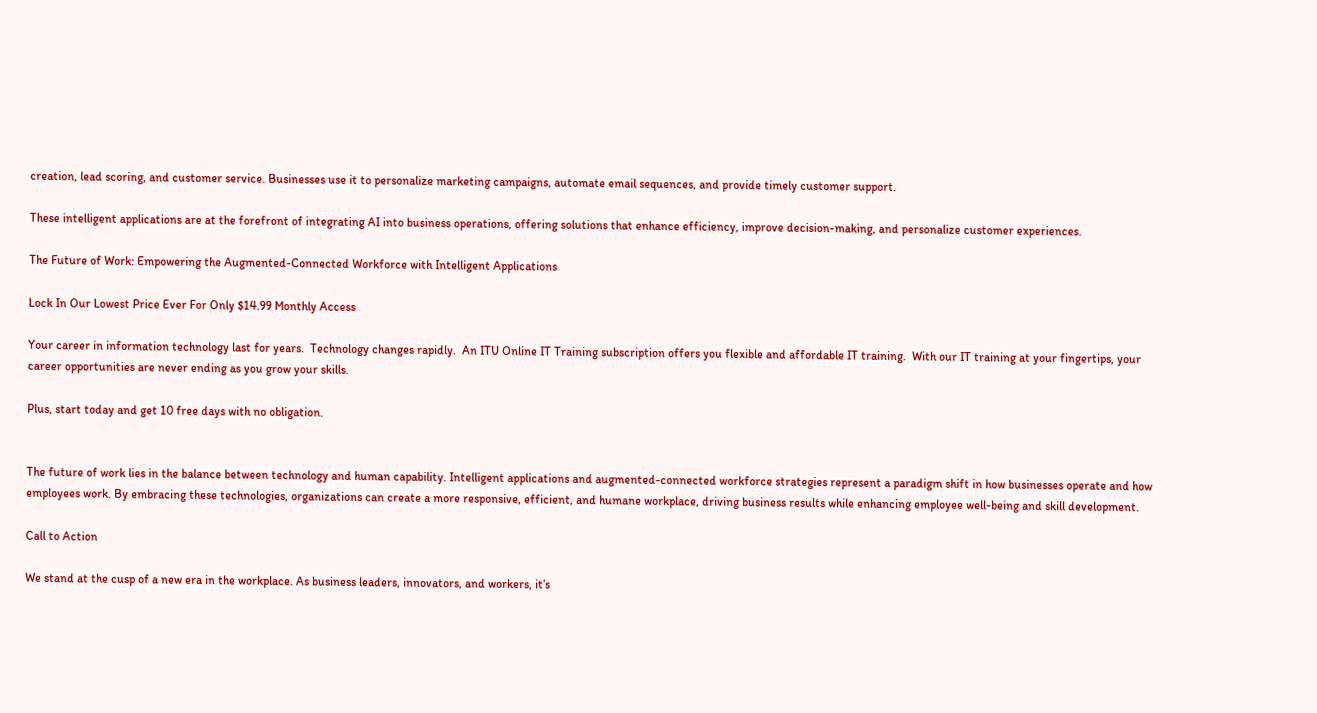creation, lead scoring, and customer service. Businesses use it to personalize marketing campaigns, automate email sequences, and provide timely customer support.

These intelligent applications are at the forefront of integrating AI into business operations, offering solutions that enhance efficiency, improve decision-making, and personalize customer experiences.

The Future of Work: Empowering the Augmented-Connected Workforce with Intelligent Applications

Lock In Our Lowest Price Ever For Only $14.99 Monthly Access

Your career in information technology last for years.  Technology changes rapidly.  An ITU Online IT Training subscription offers you flexible and affordable IT training.  With our IT training at your fingertips, your career opportunities are never ending as you grow your skills.

Plus, start today and get 10 free days with no obligation.


The future of work lies in the balance between technology and human capability. Intelligent applications and augmented-connected workforce strategies represent a paradigm shift in how businesses operate and how employees work. By embracing these technologies, organizations can create a more responsive, efficient, and humane workplace, driving business results while enhancing employee well-being and skill development.

Call to Action

We stand at the cusp of a new era in the workplace. As business leaders, innovators, and workers, it’s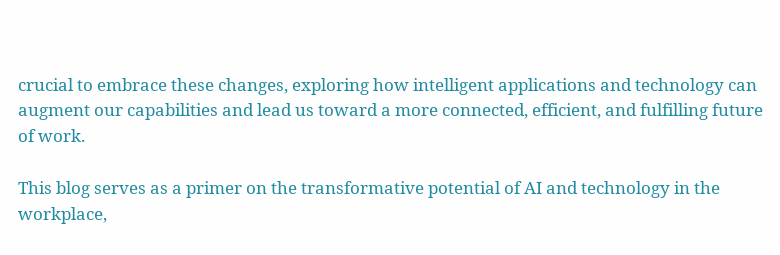crucial to embrace these changes, exploring how intelligent applications and technology can augment our capabilities and lead us toward a more connected, efficient, and fulfilling future of work.

This blog serves as a primer on the transformative potential of AI and technology in the workplace,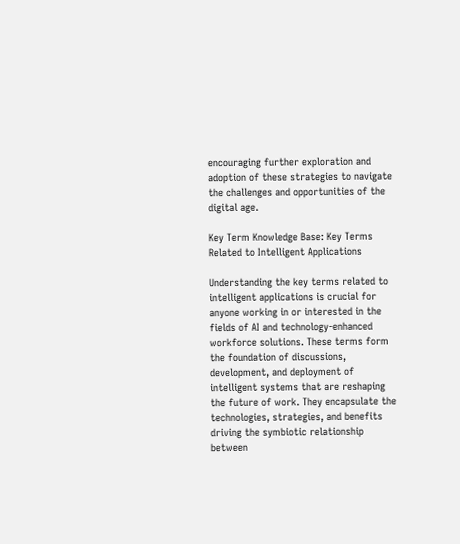encouraging further exploration and adoption of these strategies to navigate the challenges and opportunities of the digital age.

Key Term Knowledge Base: Key Terms Related to Intelligent Applications

Understanding the key terms related to intelligent applications is crucial for anyone working in or interested in the fields of AI and technology-enhanced workforce solutions. These terms form the foundation of discussions, development, and deployment of intelligent systems that are reshaping the future of work. They encapsulate the technologies, strategies, and benefits driving the symbiotic relationship between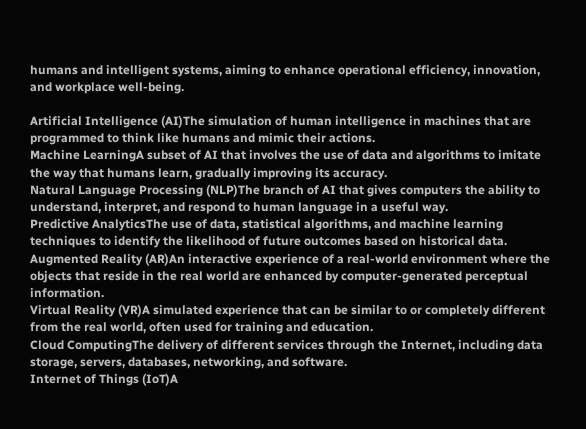humans and intelligent systems, aiming to enhance operational efficiency, innovation, and workplace well-being.

Artificial Intelligence (AI)The simulation of human intelligence in machines that are programmed to think like humans and mimic their actions.
Machine LearningA subset of AI that involves the use of data and algorithms to imitate the way that humans learn, gradually improving its accuracy.
Natural Language Processing (NLP)The branch of AI that gives computers the ability to understand, interpret, and respond to human language in a useful way.
Predictive AnalyticsThe use of data, statistical algorithms, and machine learning techniques to identify the likelihood of future outcomes based on historical data.
Augmented Reality (AR)An interactive experience of a real-world environment where the objects that reside in the real world are enhanced by computer-generated perceptual information.
Virtual Reality (VR)A simulated experience that can be similar to or completely different from the real world, often used for training and education.
Cloud ComputingThe delivery of different services through the Internet, including data storage, servers, databases, networking, and software.
Internet of Things (IoT)A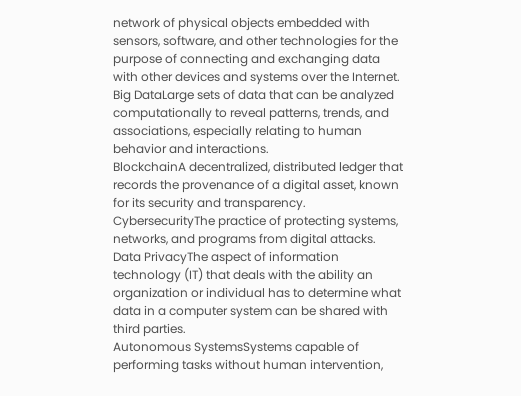network of physical objects embedded with sensors, software, and other technologies for the purpose of connecting and exchanging data with other devices and systems over the Internet.
Big DataLarge sets of data that can be analyzed computationally to reveal patterns, trends, and associations, especially relating to human behavior and interactions.
BlockchainA decentralized, distributed ledger that records the provenance of a digital asset, known for its security and transparency.
CybersecurityThe practice of protecting systems, networks, and programs from digital attacks.
Data PrivacyThe aspect of information technology (IT) that deals with the ability an organization or individual has to determine what data in a computer system can be shared with third parties.
Autonomous SystemsSystems capable of performing tasks without human intervention,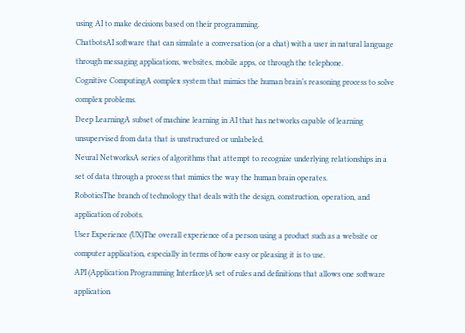using AI to make decisions based on their programming.
ChatbotsAI software that can simulate a conversation (or a chat) with a user in natural language through messaging applications, websites, mobile apps, or through the telephone.
Cognitive ComputingA complex system that mimics the human brain’s reasoning process to solve complex problems.
Deep LearningA subset of machine learning in AI that has networks capable of learning unsupervised from data that is unstructured or unlabeled.
Neural NetworksA series of algorithms that attempt to recognize underlying relationships in a set of data through a process that mimics the way the human brain operates.
RoboticsThe branch of technology that deals with the design, construction, operation, and application of robots.
User Experience (UX)The overall experience of a person using a product such as a website or computer application, especially in terms of how easy or pleasing it is to use.
API (Application Programming Interface)A set of rules and definitions that allows one software application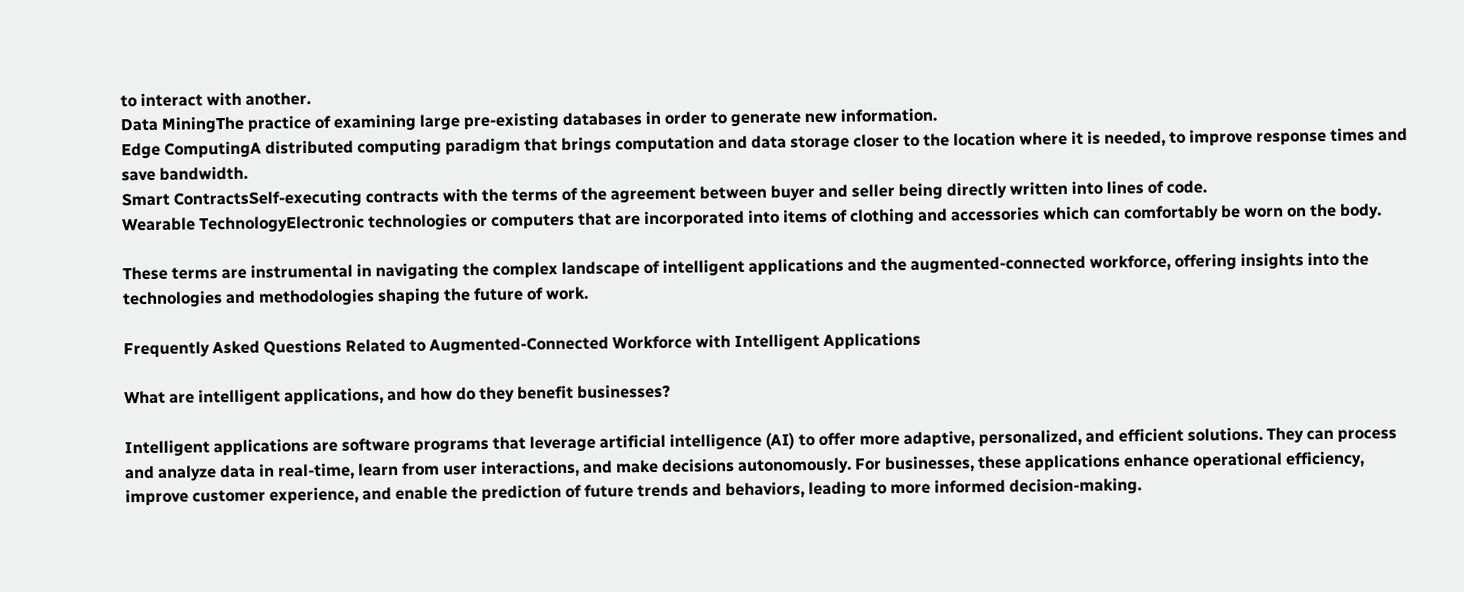to interact with another.
Data MiningThe practice of examining large pre-existing databases in order to generate new information.
Edge ComputingA distributed computing paradigm that brings computation and data storage closer to the location where it is needed, to improve response times and save bandwidth.
Smart ContractsSelf-executing contracts with the terms of the agreement between buyer and seller being directly written into lines of code.
Wearable TechnologyElectronic technologies or computers that are incorporated into items of clothing and accessories which can comfortably be worn on the body.

These terms are instrumental in navigating the complex landscape of intelligent applications and the augmented-connected workforce, offering insights into the technologies and methodologies shaping the future of work.

Frequently Asked Questions Related to Augmented-Connected Workforce with Intelligent Applications

What are intelligent applications, and how do they benefit businesses?

Intelligent applications are software programs that leverage artificial intelligence (AI) to offer more adaptive, personalized, and efficient solutions. They can process and analyze data in real-time, learn from user interactions, and make decisions autonomously. For businesses, these applications enhance operational efficiency, improve customer experience, and enable the prediction of future trends and behaviors, leading to more informed decision-making.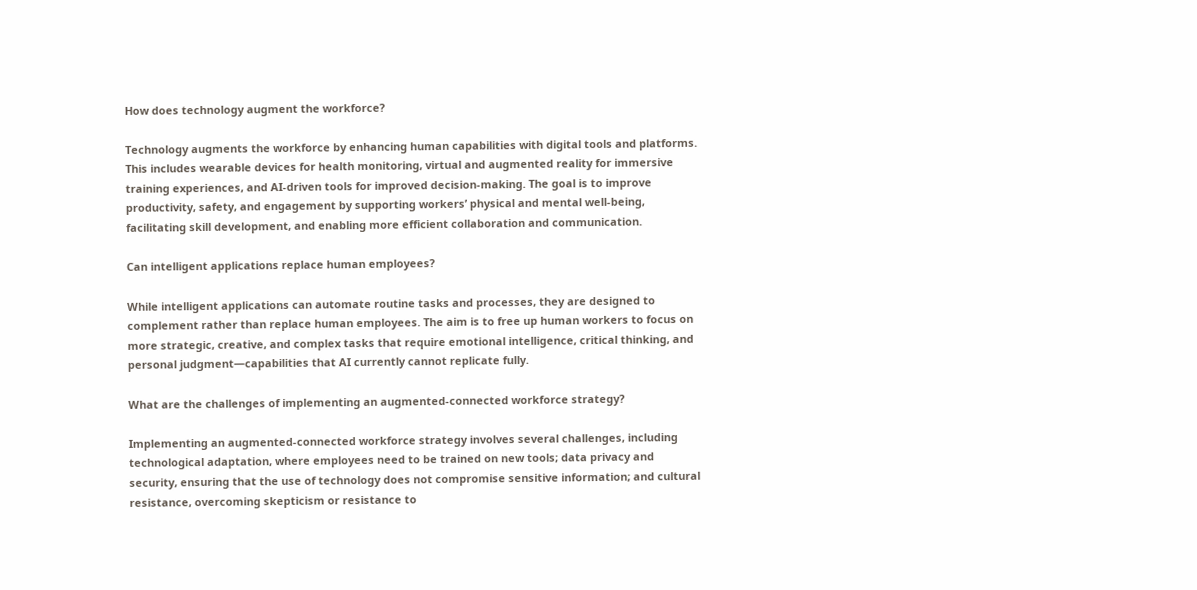How does technology augment the workforce?

Technology augments the workforce by enhancing human capabilities with digital tools and platforms. This includes wearable devices for health monitoring, virtual and augmented reality for immersive training experiences, and AI-driven tools for improved decision-making. The goal is to improve productivity, safety, and engagement by supporting workers’ physical and mental well-being, facilitating skill development, and enabling more efficient collaboration and communication.

Can intelligent applications replace human employees?

While intelligent applications can automate routine tasks and processes, they are designed to complement rather than replace human employees. The aim is to free up human workers to focus on more strategic, creative, and complex tasks that require emotional intelligence, critical thinking, and personal judgment—capabilities that AI currently cannot replicate fully.

What are the challenges of implementing an augmented-connected workforce strategy?

Implementing an augmented-connected workforce strategy involves several challenges, including technological adaptation, where employees need to be trained on new tools; data privacy and security, ensuring that the use of technology does not compromise sensitive information; and cultural resistance, overcoming skepticism or resistance to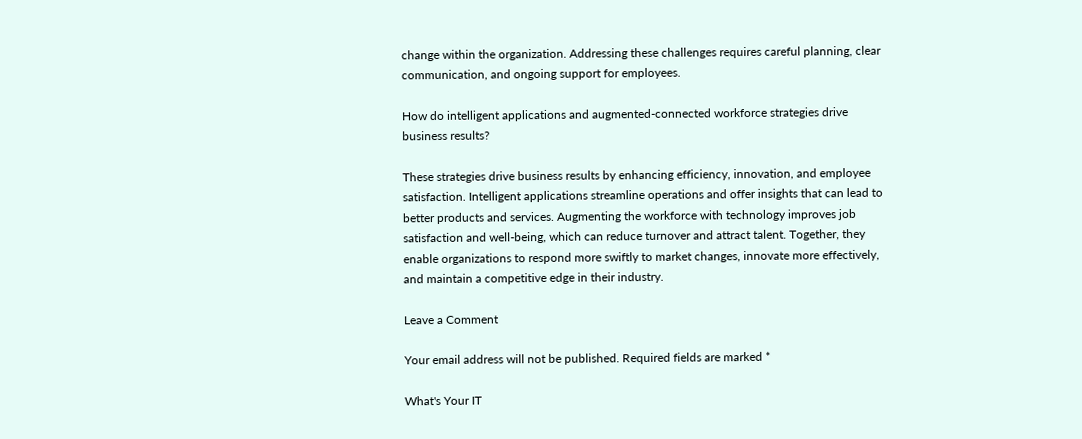change within the organization. Addressing these challenges requires careful planning, clear communication, and ongoing support for employees.

How do intelligent applications and augmented-connected workforce strategies drive business results?

These strategies drive business results by enhancing efficiency, innovation, and employee satisfaction. Intelligent applications streamline operations and offer insights that can lead to better products and services. Augmenting the workforce with technology improves job satisfaction and well-being, which can reduce turnover and attract talent. Together, they enable organizations to respond more swiftly to market changes, innovate more effectively, and maintain a competitive edge in their industry.

Leave a Comment

Your email address will not be published. Required fields are marked *

What's Your IT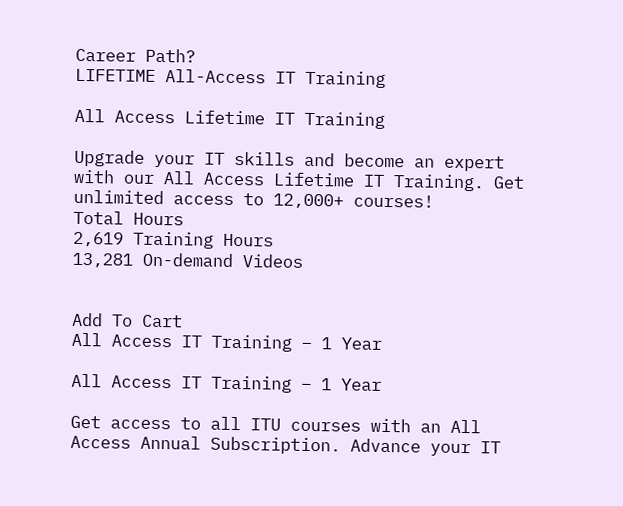Career Path?
LIFETIME All-Access IT Training

All Access Lifetime IT Training

Upgrade your IT skills and become an expert with our All Access Lifetime IT Training. Get unlimited access to 12,000+ courses!
Total Hours
2,619 Training Hours
13,281 On-demand Videos


Add To Cart
All Access IT Training – 1 Year

All Access IT Training – 1 Year

Get access to all ITU courses with an All Access Annual Subscription. Advance your IT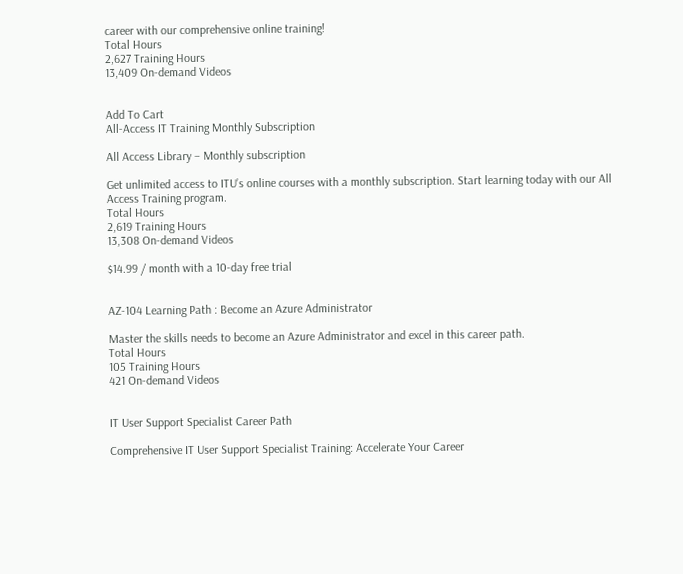career with our comprehensive online training!
Total Hours
2,627 Training Hours
13,409 On-demand Videos


Add To Cart
All-Access IT Training Monthly Subscription

All Access Library – Monthly subscription

Get unlimited access to ITU’s online courses with a monthly subscription. Start learning today with our All Access Training program.
Total Hours
2,619 Training Hours
13,308 On-demand Videos

$14.99 / month with a 10-day free trial


AZ-104 Learning Path : Become an Azure Administrator

Master the skills needs to become an Azure Administrator and excel in this career path.
Total Hours
105 Training Hours
421 On-demand Videos


IT User Support Specialist Career Path

Comprehensive IT User Support Specialist Training: Accelerate Your Career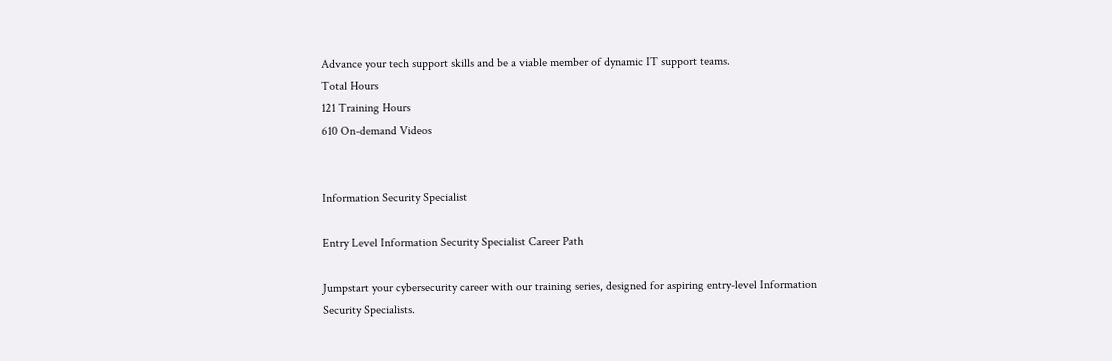Advance your tech support skills and be a viable member of dynamic IT support teams.
Total Hours
121 Training Hours
610 On-demand Videos


Information Security Specialist

Entry Level Information Security Specialist Career Path

Jumpstart your cybersecurity career with our training series, designed for aspiring entry-level Information Security Specialists.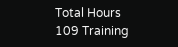Total Hours
109 Training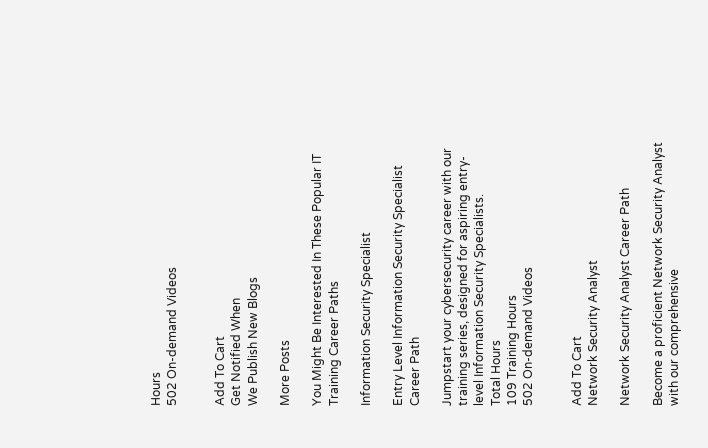Hours
502 On-demand Videos


Add To Cart
Get Notified When
We Publish New Blogs

More Posts

You Might Be Interested In These Popular IT Training Career Paths

Information Security Specialist

Entry Level Information Security Specialist Career Path

Jumpstart your cybersecurity career with our training series, designed for aspiring entry-level Information Security Specialists.
Total Hours
109 Training Hours
502 On-demand Videos


Add To Cart
Network Security Analyst

Network Security Analyst Career Path

Become a proficient Network Security Analyst with our comprehensive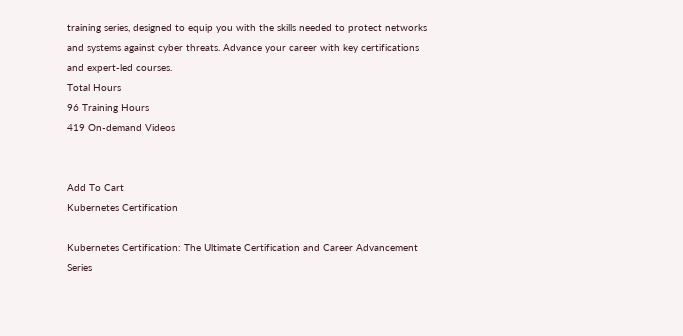training series, designed to equip you with the skills needed to protect networks and systems against cyber threats. Advance your career with key certifications and expert-led courses.
Total Hours
96 Training Hours
419 On-demand Videos


Add To Cart
Kubernetes Certification

Kubernetes Certification: The Ultimate Certification and Career Advancement Series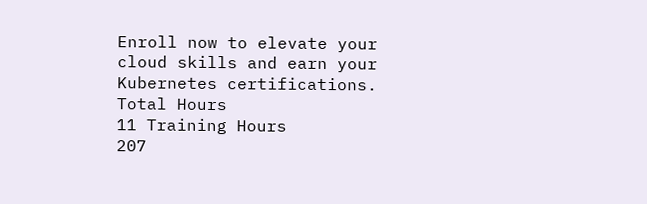Enroll now to elevate your cloud skills and earn your Kubernetes certifications.
Total Hours
11 Training Hours
207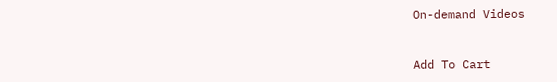On-demand Videos


Add To Cart